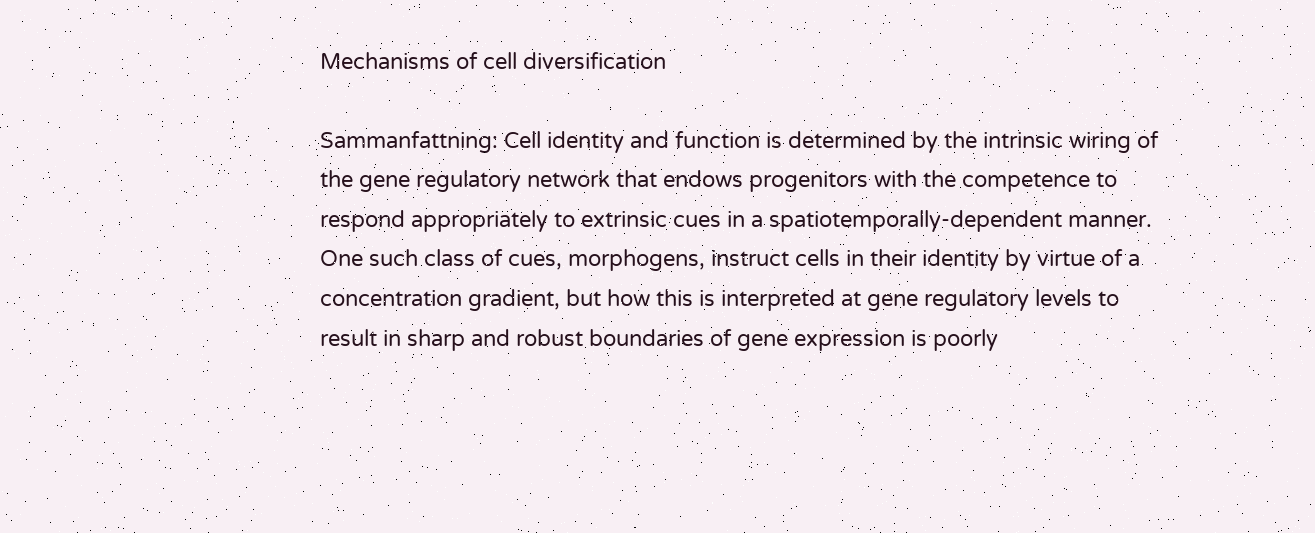Mechanisms of cell diversification

Sammanfattning: Cell identity and function is determined by the intrinsic wiring of the gene regulatory network that endows progenitors with the competence to respond appropriately to extrinsic cues in a spatiotemporally-dependent manner. One such class of cues, morphogens, instruct cells in their identity by virtue of a concentration gradient, but how this is interpreted at gene regulatory levels to result in sharp and robust boundaries of gene expression is poorly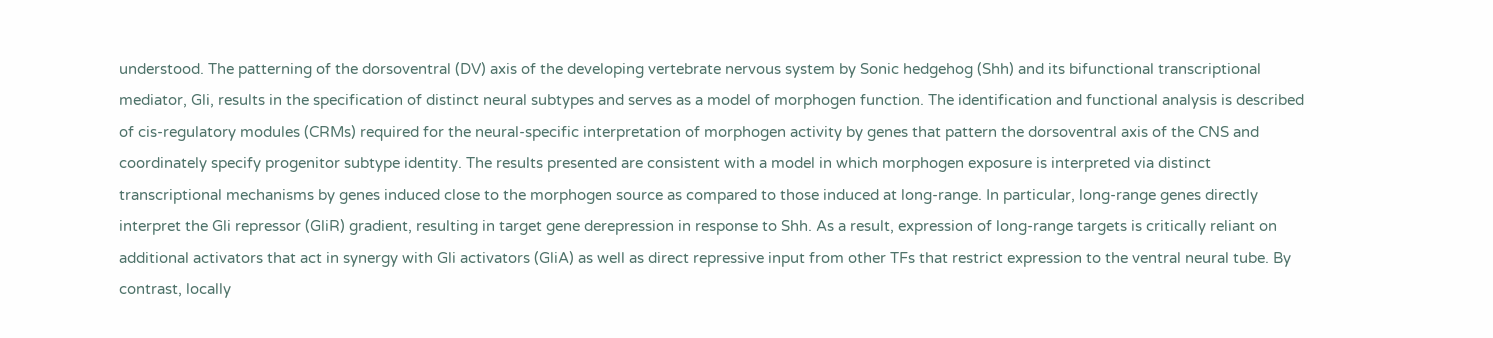understood. The patterning of the dorsoventral (DV) axis of the developing vertebrate nervous system by Sonic hedgehog (Shh) and its bifunctional transcriptional mediator, Gli, results in the specification of distinct neural subtypes and serves as a model of morphogen function. The identification and functional analysis is described of cis-regulatory modules (CRMs) required for the neural-specific interpretation of morphogen activity by genes that pattern the dorsoventral axis of the CNS and coordinately specify progenitor subtype identity. The results presented are consistent with a model in which morphogen exposure is interpreted via distinct transcriptional mechanisms by genes induced close to the morphogen source as compared to those induced at long-range. In particular, long-range genes directly interpret the Gli repressor (GliR) gradient, resulting in target gene derepression in response to Shh. As a result, expression of long-range targets is critically reliant on additional activators that act in synergy with Gli activators (GliA) as well as direct repressive input from other TFs that restrict expression to the ventral neural tube. By contrast, locally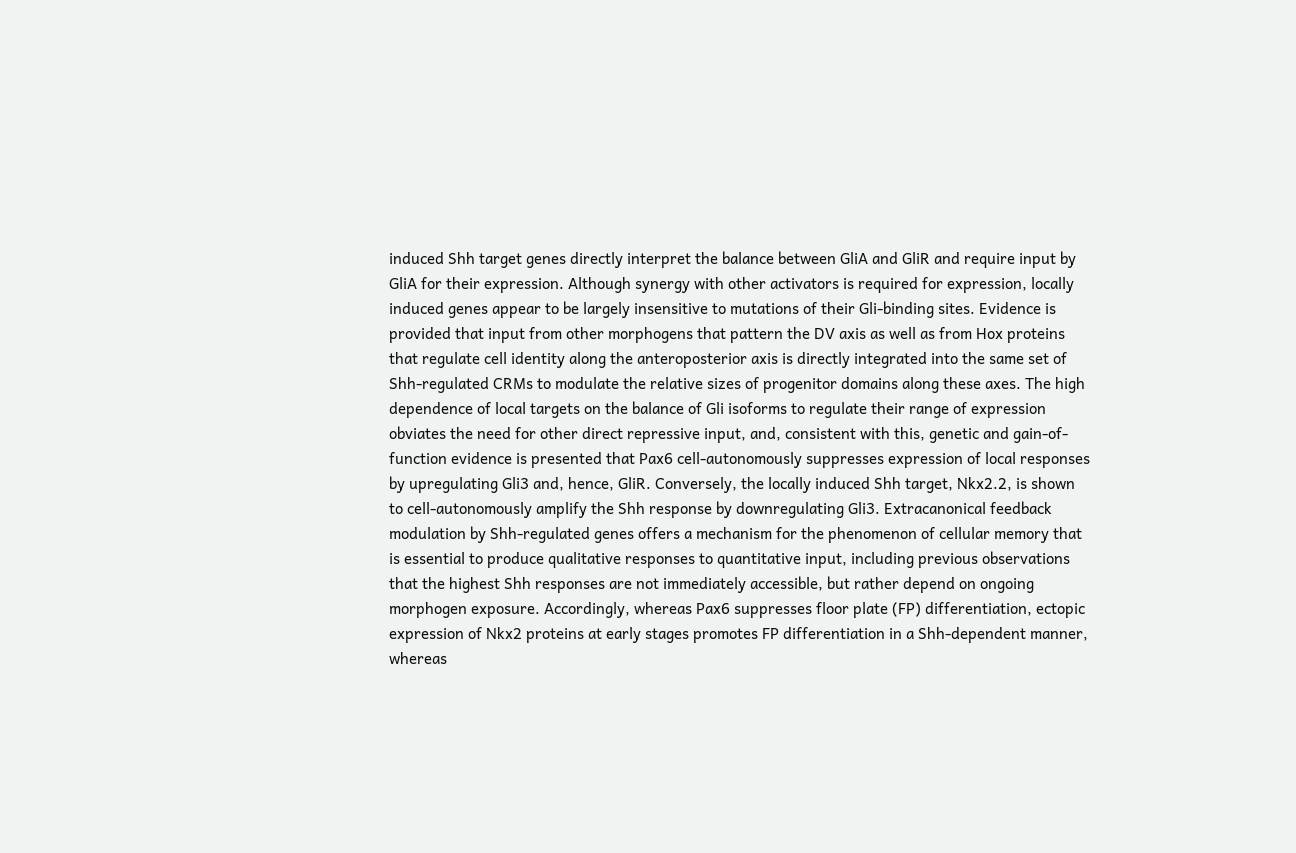induced Shh target genes directly interpret the balance between GliA and GliR and require input by GliA for their expression. Although synergy with other activators is required for expression, locally induced genes appear to be largely insensitive to mutations of their Gli-binding sites. Evidence is provided that input from other morphogens that pattern the DV axis as well as from Hox proteins that regulate cell identity along the anteroposterior axis is directly integrated into the same set of Shh-regulated CRMs to modulate the relative sizes of progenitor domains along these axes. The high dependence of local targets on the balance of Gli isoforms to regulate their range of expression obviates the need for other direct repressive input, and, consistent with this, genetic and gain-of-function evidence is presented that Pax6 cell-autonomously suppresses expression of local responses by upregulating Gli3 and, hence, GliR. Conversely, the locally induced Shh target, Nkx2.2, is shown to cell-autonomously amplify the Shh response by downregulating Gli3. Extracanonical feedback modulation by Shh-regulated genes offers a mechanism for the phenomenon of cellular memory that is essential to produce qualitative responses to quantitative input, including previous observations that the highest Shh responses are not immediately accessible, but rather depend on ongoing morphogen exposure. Accordingly, whereas Pax6 suppresses floor plate (FP) differentiation, ectopic expression of Nkx2 proteins at early stages promotes FP differentiation in a Shh-dependent manner, whereas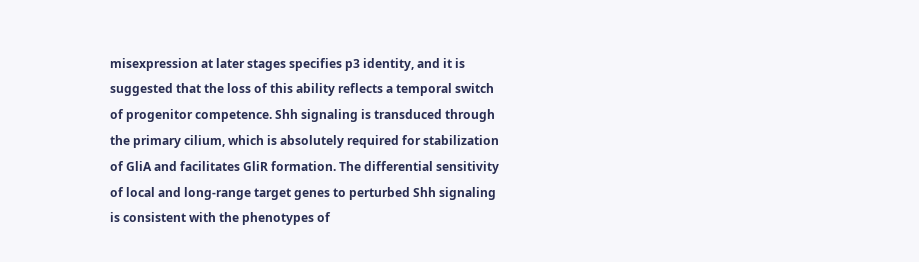misexpression at later stages specifies p3 identity, and it is suggested that the loss of this ability reflects a temporal switch of progenitor competence. Shh signaling is transduced through the primary cilium, which is absolutely required for stabilization of GliA and facilitates GliR formation. The differential sensitivity of local and long-range target genes to perturbed Shh signaling is consistent with the phenotypes of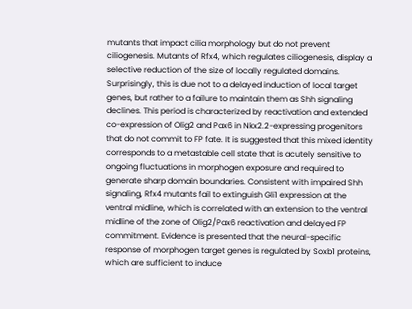mutants that impact cilia morphology but do not prevent ciliogenesis. Mutants of Rfx4, which regulates ciliogenesis, display a selective reduction of the size of locally regulated domains. Surprisingly, this is due not to a delayed induction of local target genes, but rather to a failure to maintain them as Shh signaling declines. This period is characterized by reactivation and extended co-expression of Olig2 and Pax6 in Nkx2.2-expressing progenitors that do not commit to FP fate. It is suggested that this mixed identity corresponds to a metastable cell state that is acutely sensitive to ongoing fluctuations in morphogen exposure and required to generate sharp domain boundaries. Consistent with impaired Shh signaling, Rfx4 mutants fail to extinguish Gli1 expression at the ventral midline, which is correlated with an extension to the ventral midline of the zone of Olig2/Pax6 reactivation and delayed FP commitment. Evidence is presented that the neural-specific response of morphogen target genes is regulated by Soxb1 proteins, which are sufficient to induce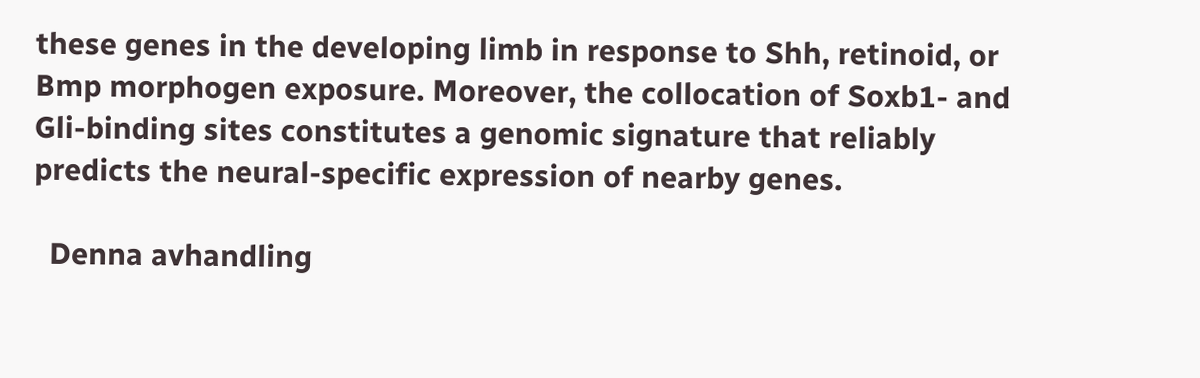these genes in the developing limb in response to Shh, retinoid, or Bmp morphogen exposure. Moreover, the collocation of Soxb1- and Gli-binding sites constitutes a genomic signature that reliably predicts the neural-specific expression of nearby genes.

  Denna avhandling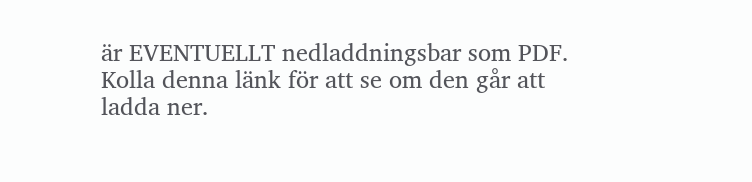är EVENTUELLT nedladdningsbar som PDF. Kolla denna länk för att se om den går att ladda ner.